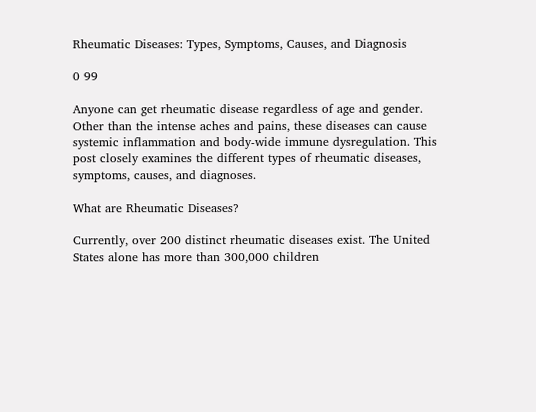Rheumatic Diseases: Types, Symptoms, Causes, and Diagnosis

0 99

Anyone can get rheumatic disease regardless of age and gender. Other than the intense aches and pains, these diseases can cause systemic inflammation and body-wide immune dysregulation. This post closely examines the different types of rheumatic diseases, symptoms, causes, and diagnoses.

What are Rheumatic Diseases?

Currently, over 200 distinct rheumatic diseases exist. The United States alone has more than 300,000 children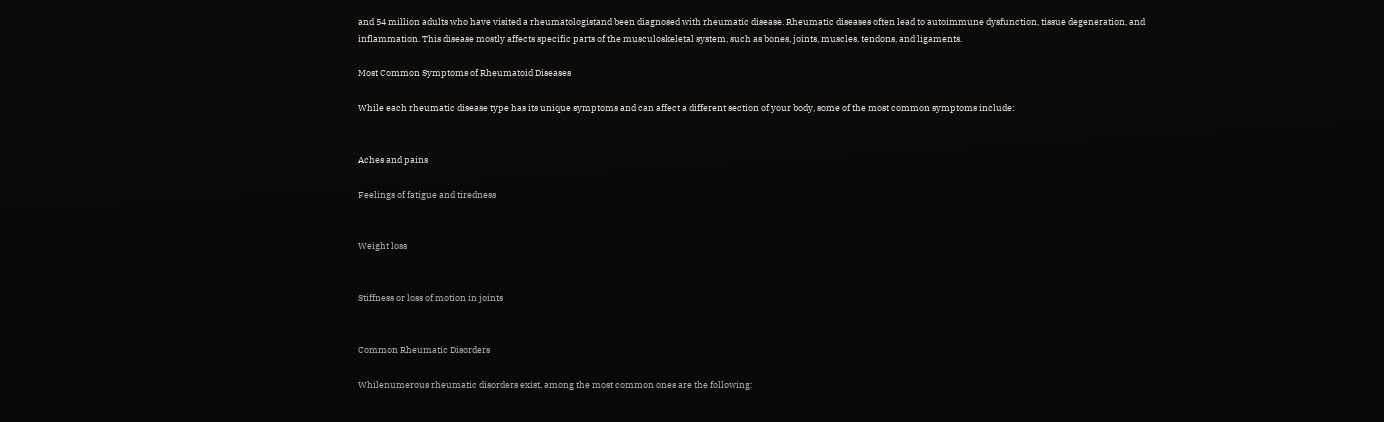and 54 million adults who have visited a rheumatologistand been diagnosed with rheumatic disease. Rheumatic diseases often lead to autoimmune dysfunction, tissue degeneration, and inflammation. This disease mostly affects specific parts of the musculoskeletal system, such as bones, joints, muscles, tendons, and ligaments.

Most Common Symptoms of Rheumatoid Diseases

While each rheumatic disease type has its unique symptoms and can affect a different section of your body, some of the most common symptoms include:


Aches and pains

Feelings of fatigue and tiredness


Weight loss


Stiffness or loss of motion in joints


Common Rheumatic Disorders

Whilenumerous rheumatic disorders exist, among the most common ones are the following: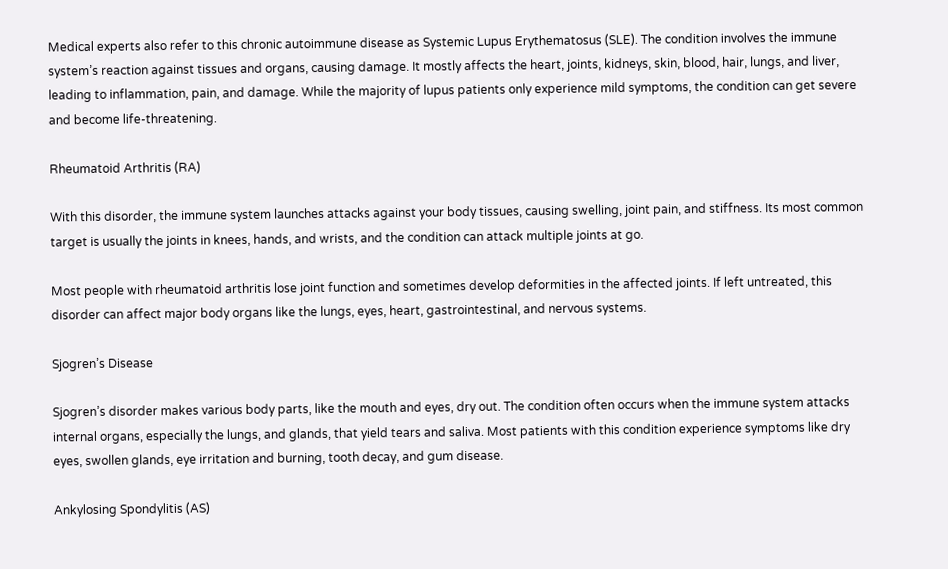Medical experts also refer to this chronic autoimmune disease as Systemic Lupus Erythematosus (SLE). The condition involves the immune system’s reaction against tissues and organs, causing damage. It mostly affects the heart, joints, kidneys, skin, blood, hair, lungs, and liver, leading to inflammation, pain, and damage. While the majority of lupus patients only experience mild symptoms, the condition can get severe and become life-threatening.

Rheumatoid Arthritis (RA)

With this disorder, the immune system launches attacks against your body tissues, causing swelling, joint pain, and stiffness. Its most common target is usually the joints in knees, hands, and wrists, and the condition can attack multiple joints at go.

Most people with rheumatoid arthritis lose joint function and sometimes develop deformities in the affected joints. If left untreated, this disorder can affect major body organs like the lungs, eyes, heart, gastrointestinal, and nervous systems.

Sjogren’s Disease

Sjogren’s disorder makes various body parts, like the mouth and eyes, dry out. The condition often occurs when the immune system attacks internal organs, especially the lungs, and glands, that yield tears and saliva. Most patients with this condition experience symptoms like dry eyes, swollen glands, eye irritation and burning, tooth decay, and gum disease.

Ankylosing Spondylitis (AS)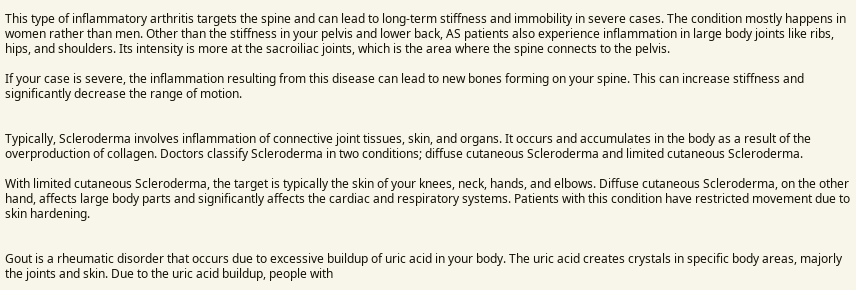This type of inflammatory arthritis targets the spine and can lead to long-term stiffness and immobility in severe cases. The condition mostly happens in women rather than men. Other than the stiffness in your pelvis and lower back, AS patients also experience inflammation in large body joints like ribs, hips, and shoulders. Its intensity is more at the sacroiliac joints, which is the area where the spine connects to the pelvis.

If your case is severe, the inflammation resulting from this disease can lead to new bones forming on your spine. This can increase stiffness and significantly decrease the range of motion.


Typically, Scleroderma involves inflammation of connective joint tissues, skin, and organs. It occurs and accumulates in the body as a result of the overproduction of collagen. Doctors classify Scleroderma in two conditions; diffuse cutaneous Scleroderma and limited cutaneous Scleroderma.

With limited cutaneous Scleroderma, the target is typically the skin of your knees, neck, hands, and elbows. Diffuse cutaneous Scleroderma, on the other hand, affects large body parts and significantly affects the cardiac and respiratory systems. Patients with this condition have restricted movement due to skin hardening.


Gout is a rheumatic disorder that occurs due to excessive buildup of uric acid in your body. The uric acid creates crystals in specific body areas, majorly the joints and skin. Due to the uric acid buildup, people with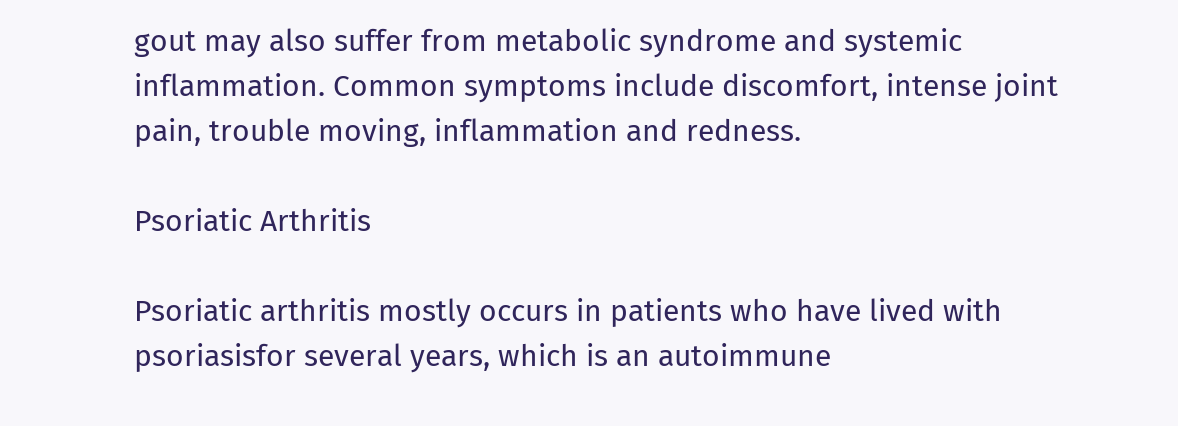gout may also suffer from metabolic syndrome and systemic inflammation. Common symptoms include discomfort, intense joint pain, trouble moving, inflammation and redness.

Psoriatic Arthritis

Psoriatic arthritis mostly occurs in patients who have lived with psoriasisfor several years, which is an autoimmune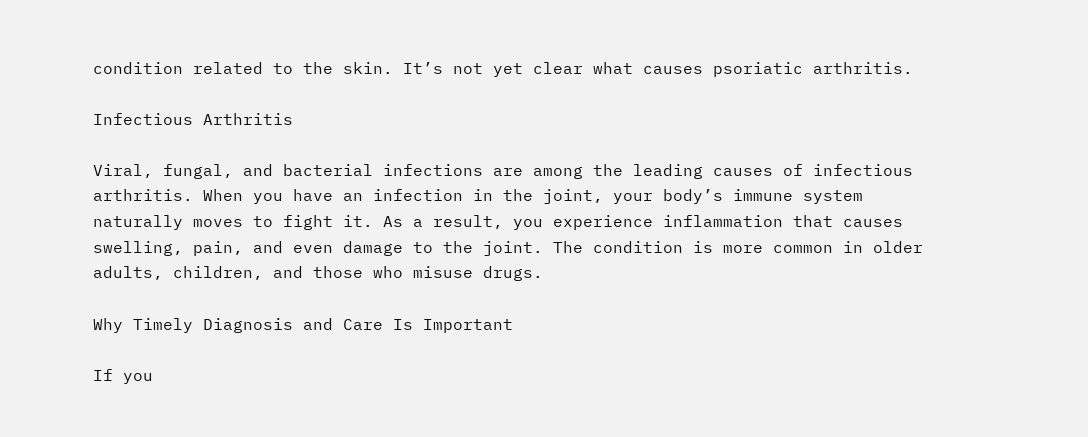condition related to the skin. It’s not yet clear what causes psoriatic arthritis.

Infectious Arthritis

Viral, fungal, and bacterial infections are among the leading causes of infectious arthritis. When you have an infection in the joint, your body’s immune system naturally moves to fight it. As a result, you experience inflammation that causes swelling, pain, and even damage to the joint. The condition is more common in older adults, children, and those who misuse drugs.

Why Timely Diagnosis and Care Is Important

If you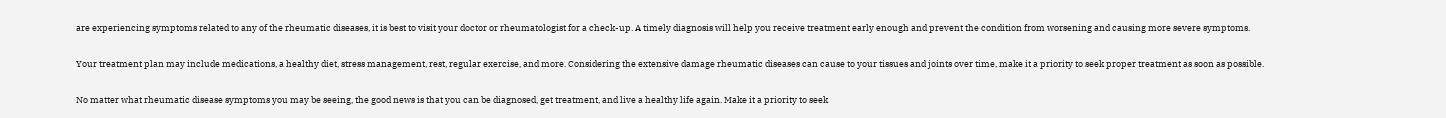are experiencing symptoms related to any of the rheumatic diseases, it is best to visit your doctor or rheumatologist for a check-up. A timely diagnosis will help you receive treatment early enough and prevent the condition from worsening and causing more severe symptoms.

Your treatment plan may include medications, a healthy diet, stress management, rest, regular exercise, and more. Considering the extensive damage rheumatic diseases can cause to your tissues and joints over time, make it a priority to seek proper treatment as soon as possible.

No matter what rheumatic disease symptoms you may be seeing, the good news is that you can be diagnosed, get treatment, and live a healthy life again. Make it a priority to seek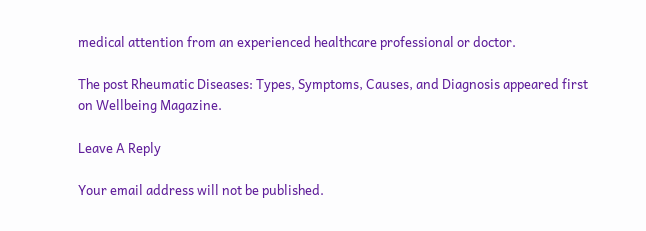medical attention from an experienced healthcare professional or doctor.

The post Rheumatic Diseases: Types, Symptoms, Causes, and Diagnosis appeared first on Wellbeing Magazine.

Leave A Reply

Your email address will not be published.